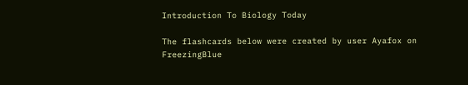Introduction To Biology Today

The flashcards below were created by user Ayafox on FreezingBlue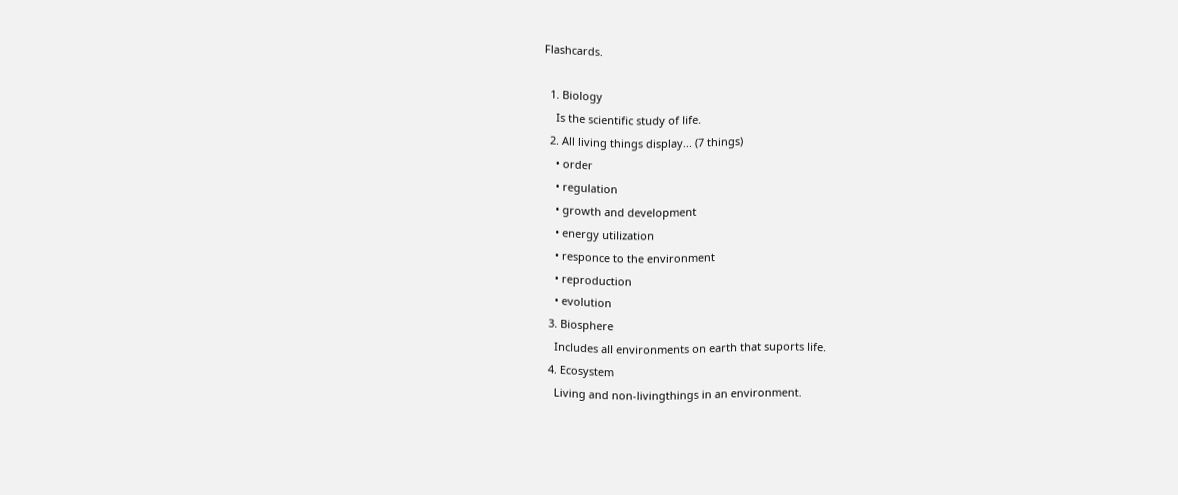Flashcards.

  1. Biology
    Is the scientific study of life.
  2. All living things display... (7 things)
    • order
    • regulation
    • growth and development
    • energy utilization
    • responce to the environment
    • reproduction
    • evolution
  3. Biosphere
    Includes all environments on earth that suports life.
  4. Ecosystem
    Living and non-livingthings in an environment.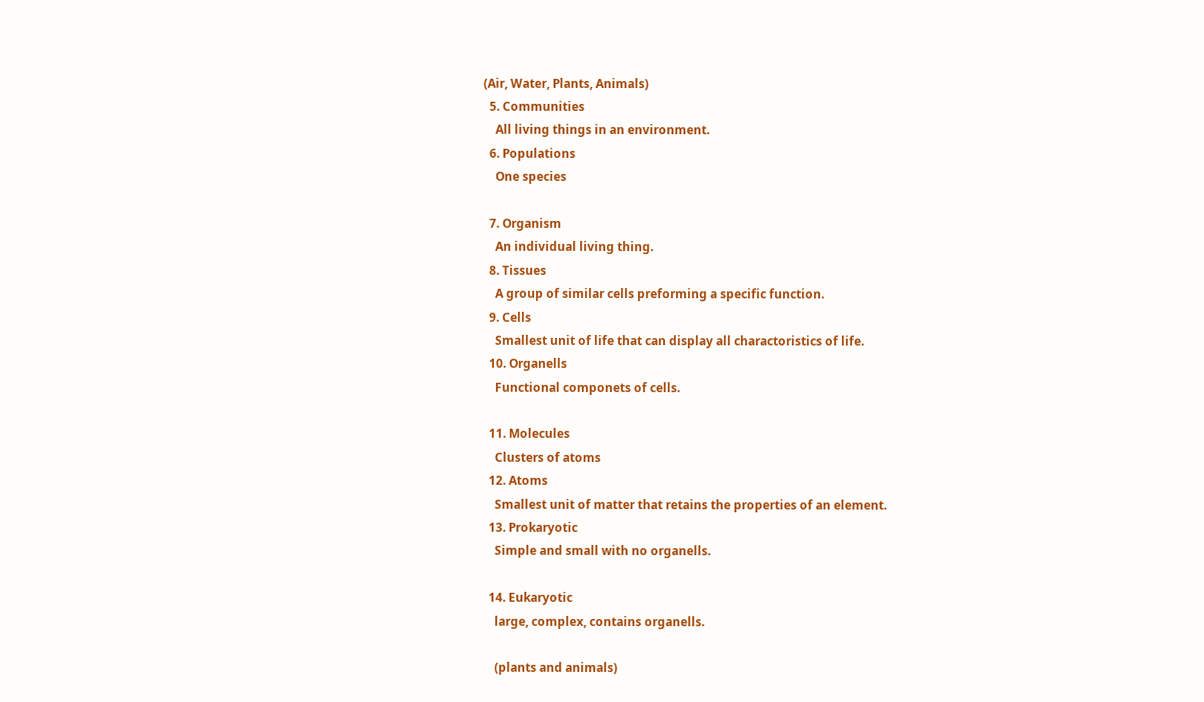(Air, Water, Plants, Animals)
  5. Communities
    All living things in an environment.
  6. Populations
    One species

  7. Organism
    An individual living thing.
  8. Tissues
    A group of similar cells preforming a specific function.
  9. Cells
    Smallest unit of life that can display all charactoristics of life.
  10. Organells
    Functional componets of cells.

  11. Molecules
    Clusters of atoms
  12. Atoms
    Smallest unit of matter that retains the properties of an element.
  13. Prokaryotic
    Simple and small with no organells.

  14. Eukaryotic
    large, complex, contains organells.

    (plants and animals)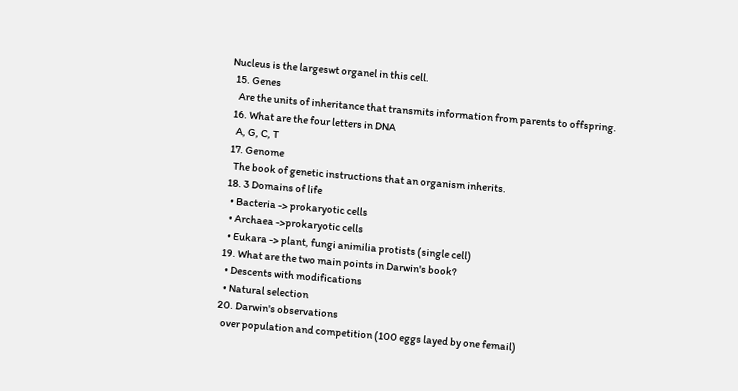Nucleus is the largeswt organel in this cell.
  15. Genes
    Are the units of inheritance that transmits information from parents to offspring.
  16. What are the four letters in DNA
    A, G, C, T
  17. Genome
    The book of genetic instructions that an organism inherits.
  18. 3 Domains of life
    • Bacteria -> prokaryotic cells
    • Archaea ->prokaryotic cells
    • Eukara -> plant, fungi animilia protists (single cell)
  19. What are the two main points in Darwin's book?
    • Descents with modifications
    • Natural selection
  20. Darwin's observations
    over population and competition (100 eggs layed by one femail)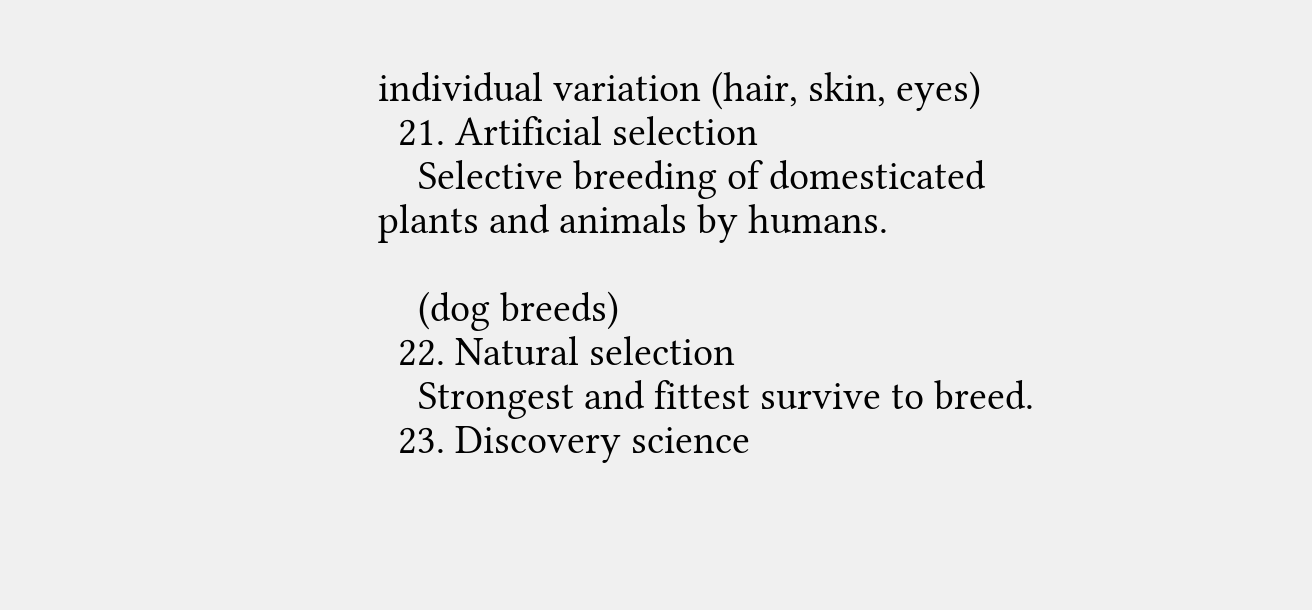individual variation (hair, skin, eyes)
  21. Artificial selection
    Selective breeding of domesticated plants and animals by humans.

    (dog breeds)
  22. Natural selection
    Strongest and fittest survive to breed.
  23. Discovery science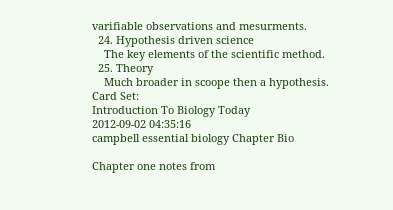varifiable observations and mesurments.
  24. Hypothesis driven science
    The key elements of the scientific method.
  25. Theory
    Much broader in scoope then a hypothesis.
Card Set:
Introduction To Biology Today
2012-09-02 04:35:16
campbell essential biology Chapter Bio

Chapter one notes from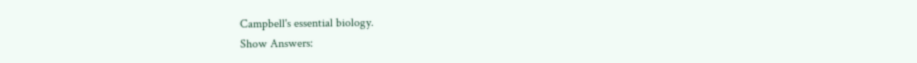Campbell's essential biology.
Show Answers: